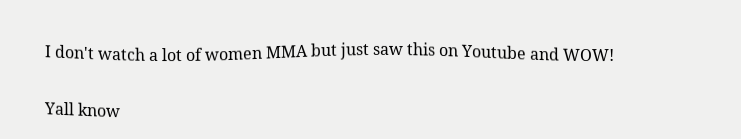I don't watch a lot of women MMA but just saw this on Youtube and WOW!

Yall know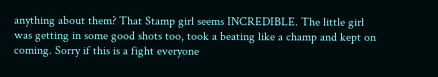anything about them? That Stamp girl seems INCREDIBLE. The little girl was getting in some good shots too, took a beating like a champ and kept on coming. Sorry if this is a fight everyone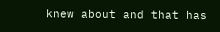knew about and that has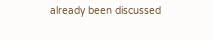already been discussed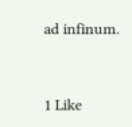ad infinum.


1 Like